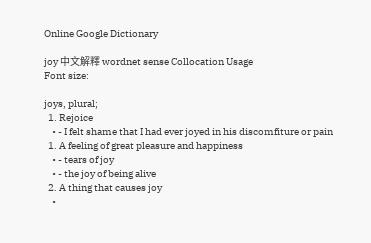Online Google Dictionary

joy 中文解釋 wordnet sense Collocation Usage
Font size:

joys, plural;
  1. Rejoice
    • - I felt shame that I had ever joyed in his discomfiture or pain
  1. A feeling of great pleasure and happiness
    • - tears of joy
    • - the joy of being alive
  2. A thing that causes joy
    •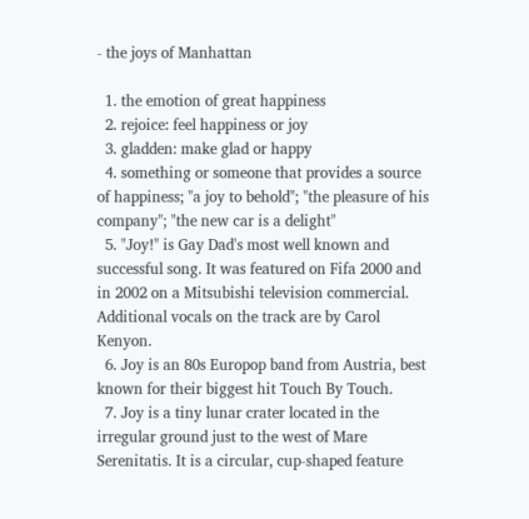- the joys of Manhattan

  1. the emotion of great happiness
  2. rejoice: feel happiness or joy
  3. gladden: make glad or happy
  4. something or someone that provides a source of happiness; "a joy to behold"; "the pleasure of his company"; "the new car is a delight"
  5. "Joy!" is Gay Dad's most well known and successful song. It was featured on Fifa 2000 and in 2002 on a Mitsubishi television commercial. Additional vocals on the track are by Carol Kenyon.
  6. Joy is an 80s Europop band from Austria, best known for their biggest hit Touch By Touch.
  7. Joy is a tiny lunar crater located in the irregular ground just to the west of Mare Serenitatis. It is a circular, cup-shaped feature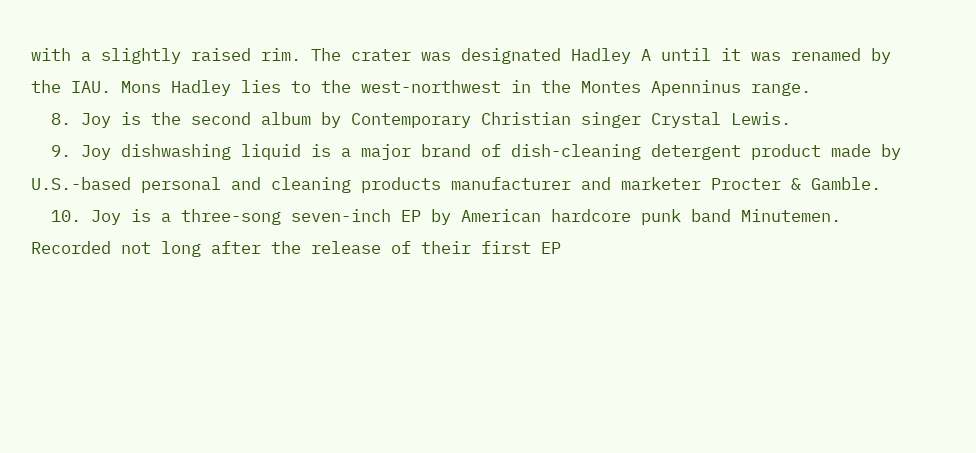with a slightly raised rim. The crater was designated Hadley A until it was renamed by the IAU. Mons Hadley lies to the west-northwest in the Montes Apenninus range.
  8. Joy is the second album by Contemporary Christian singer Crystal Lewis.
  9. Joy dishwashing liquid is a major brand of dish-cleaning detergent product made by U.S.-based personal and cleaning products manufacturer and marketer Procter & Gamble.
  10. Joy is a three-song seven-inch EP by American hardcore punk band Minutemen. Recorded not long after the release of their first EP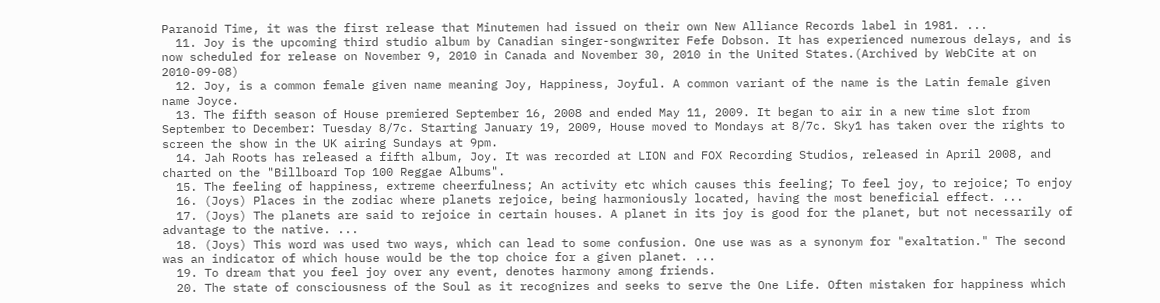Paranoid Time, it was the first release that Minutemen had issued on their own New Alliance Records label in 1981. ...
  11. Joy is the upcoming third studio album by Canadian singer-songwriter Fefe Dobson. It has experienced numerous delays, and is now scheduled for release on November 9, 2010 in Canada and November 30, 2010 in the United States.(Archived by WebCite at on 2010-09-08)
  12. Joy, is a common female given name meaning Joy, Happiness, Joyful. A common variant of the name is the Latin female given name Joyce.
  13. The fifth season of House premiered September 16, 2008 and ended May 11, 2009. It began to air in a new time slot from September to December: Tuesday 8/7c. Starting January 19, 2009, House moved to Mondays at 8/7c. Sky1 has taken over the rights to screen the show in the UK airing Sundays at 9pm.
  14. Jah Roots has released a fifth album, Joy. It was recorded at LION and FOX Recording Studios, released in April 2008, and charted on the "Billboard Top 100 Reggae Albums".
  15. The feeling of happiness, extreme cheerfulness; An activity etc which causes this feeling; To feel joy, to rejoice; To enjoy
  16. (Joys) Places in the zodiac where planets rejoice, being harmoniously located, having the most beneficial effect. ...
  17. (Joys) The planets are said to rejoice in certain houses. A planet in its joy is good for the planet, but not necessarily of advantage to the native. ...
  18. (Joys) This word was used two ways, which can lead to some confusion. One use was as a synonym for "exaltation." The second was an indicator of which house would be the top choice for a given planet. ...
  19. To dream that you feel joy over any event, denotes harmony among friends.
  20. The state of consciousness of the Soul as it recognizes and seeks to serve the One Life. Often mistaken for happiness which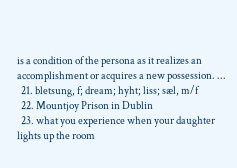is a condition of the persona as it realizes an accomplishment or acquires a new possession. ...
  21. bletsung, f; dream; hyht; liss; sæl, m/f
  22. Mountjoy Prison in Dublin
  23. what you experience when your daughter lights up the room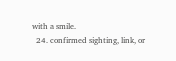with a smile.
  24. confirmed sighting, link, or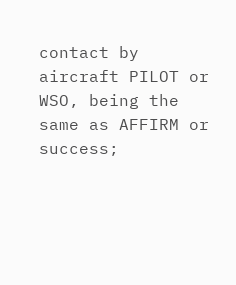contact by aircraft PILOT or WSO, being the same as AFFIRM or success;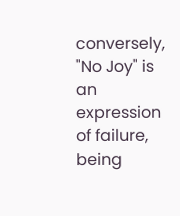conversely, "No Joy" is an expression of failure, being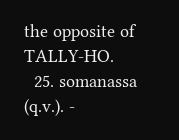the opposite of TALLY-HO.
  25. somanassa (q.v.). -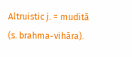Altruistic j. = muditā  (s. brahma-vihāra).